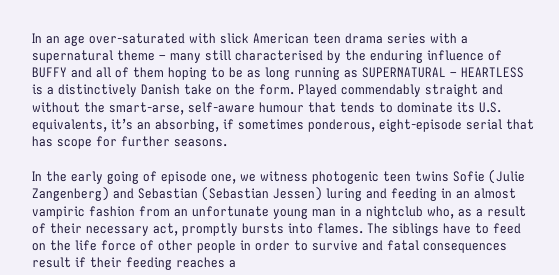In an age over-saturated with slick American teen drama series with a supernatural theme – many still characterised by the enduring influence of BUFFY and all of them hoping to be as long running as SUPERNATURAL – HEARTLESS is a distinctively Danish take on the form. Played commendably straight and without the smart-arse, self-aware humour that tends to dominate its U.S. equivalents, it’s an absorbing, if sometimes ponderous, eight-episode serial that has scope for further seasons.

In the early going of episode one, we witness photogenic teen twins Sofie (Julie Zangenberg) and Sebastian (Sebastian Jessen) luring and feeding in an almost vampiric fashion from an unfortunate young man in a nightclub who, as a result of their necessary act, promptly bursts into flames. The siblings have to feed on the life force of other people in order to survive and fatal consequences result if their feeding reaches a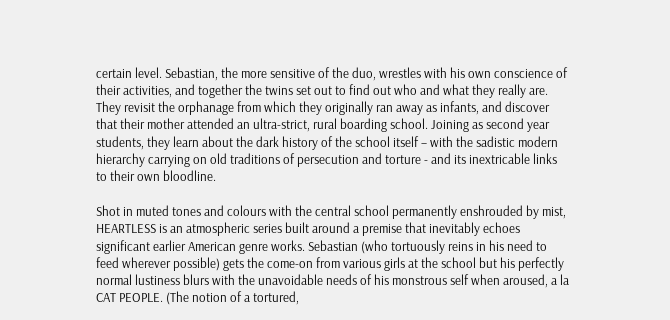certain level. Sebastian, the more sensitive of the duo, wrestles with his own conscience of their activities, and together the twins set out to find out who and what they really are. They revisit the orphanage from which they originally ran away as infants, and discover that their mother attended an ultra-strict, rural boarding school. Joining as second year students, they learn about the dark history of the school itself – with the sadistic modern hierarchy carrying on old traditions of persecution and torture - and its inextricable links to their own bloodline.

Shot in muted tones and colours with the central school permanently enshrouded by mist, HEARTLESS is an atmospheric series built around a premise that inevitably echoes significant earlier American genre works. Sebastian (who tortuously reins in his need to feed wherever possible) gets the come-on from various girls at the school but his perfectly normal lustiness blurs with the unavoidable needs of his monstrous self when aroused, a la CAT PEOPLE. (The notion of a tortured,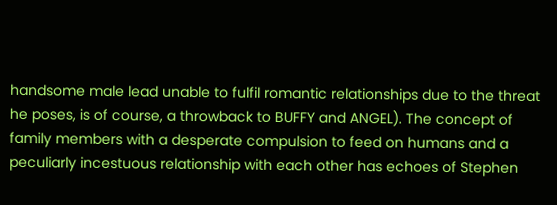handsome male lead unable to fulfil romantic relationships due to the threat he poses, is of course, a throwback to BUFFY and ANGEL). The concept of family members with a desperate compulsion to feed on humans and a peculiarly incestuous relationship with each other has echoes of Stephen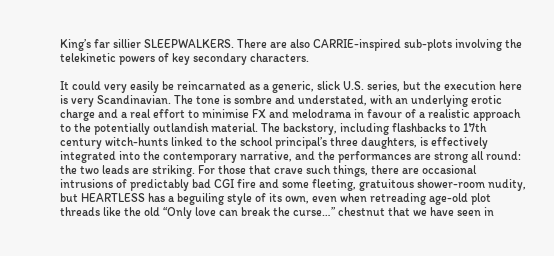King’s far sillier SLEEPWALKERS. There are also CARRIE-inspired sub-plots involving the telekinetic powers of key secondary characters.

It could very easily be reincarnated as a generic, slick U.S. series, but the execution here is very Scandinavian. The tone is sombre and understated, with an underlying erotic charge and a real effort to minimise FX and melodrama in favour of a realistic approach to the potentially outlandish material. The backstory, including flashbacks to 17th century witch-hunts linked to the school principal’s three daughters, is effectively integrated into the contemporary narrative, and the performances are strong all round: the two leads are striking. For those that crave such things, there are occasional intrusions of predictably bad CGI fire and some fleeting, gratuitous shower-room nudity, but HEARTLESS has a beguiling style of its own, even when retreading age-old plot threads like the old “Only love can break the curse…” chestnut that we have seen in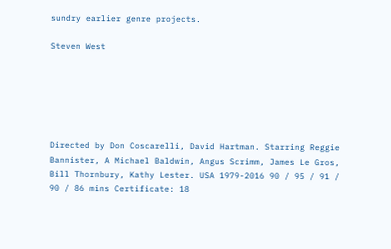sundry earlier genre projects.

Steven West






Directed by Don Coscarelli, David Hartman. Starring Reggie Bannister, A Michael Baldwin, Angus Scrimm, James Le Gros, Bill Thornbury, Kathy Lester. USA 1979-2016 90 / 95 / 91 / 90 / 86 mins Certificate: 18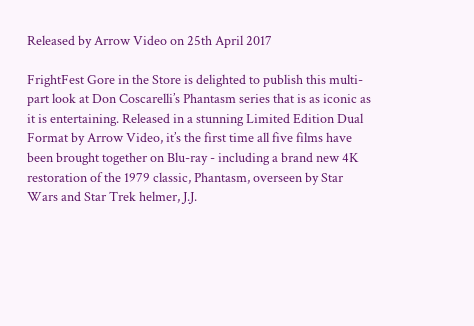Released by Arrow Video on 25th April 2017

FrightFest Gore in the Store is delighted to publish this multi-part look at Don Coscarelli’s Phantasm series that is as iconic as it is entertaining. Released in a stunning Limited Edition Dual Format by Arrow Video, it’s the first time all five films have been brought together on Blu-ray - including a brand new 4K restoration of the 1979 classic, Phantasm, overseen by Star Wars and Star Trek helmer, J.J.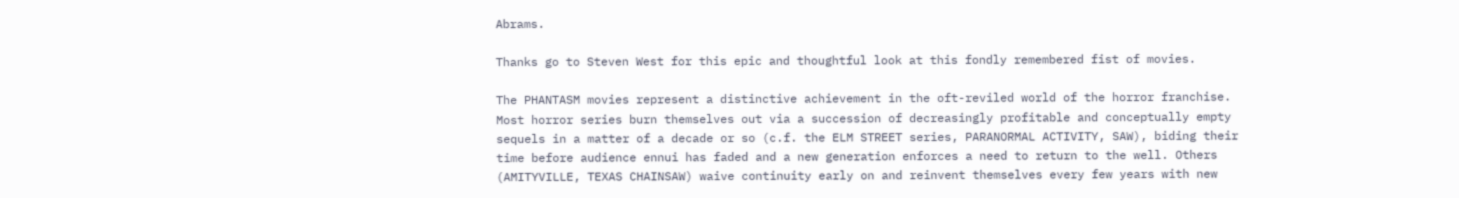Abrams.

Thanks go to Steven West for this epic and thoughtful look at this fondly remembered fist of movies.

The PHANTASM movies represent a distinctive achievement in the oft-reviled world of the horror franchise. Most horror series burn themselves out via a succession of decreasingly profitable and conceptually empty sequels in a matter of a decade or so (c.f. the ELM STREET series, PARANORMAL ACTIVITY, SAW), biding their time before audience ennui has faded and a new generation enforces a need to return to the well. Others (AMITYVILLE, TEXAS CHAINSAW) waive continuity early on and reinvent themselves every few years with new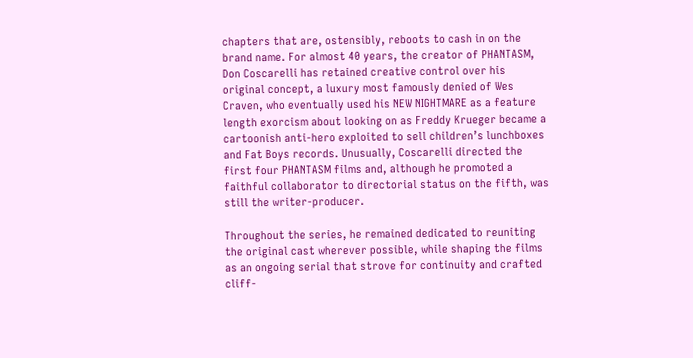chapters that are, ostensibly, reboots to cash in on the brand name. For almost 40 years, the creator of PHANTASM, Don Coscarelli has retained creative control over his original concept, a luxury most famously denied of Wes Craven, who eventually used his NEW NIGHTMARE as a feature length exorcism about looking on as Freddy Krueger became a cartoonish anti-hero exploited to sell children’s lunchboxes and Fat Boys records. Unusually, Coscarelli directed the first four PHANTASM films and, although he promoted a faithful collaborator to directorial status on the fifth, was still the writer-producer.

Throughout the series, he remained dedicated to reuniting the original cast wherever possible, while shaping the films as an ongoing serial that strove for continuity and crafted cliff-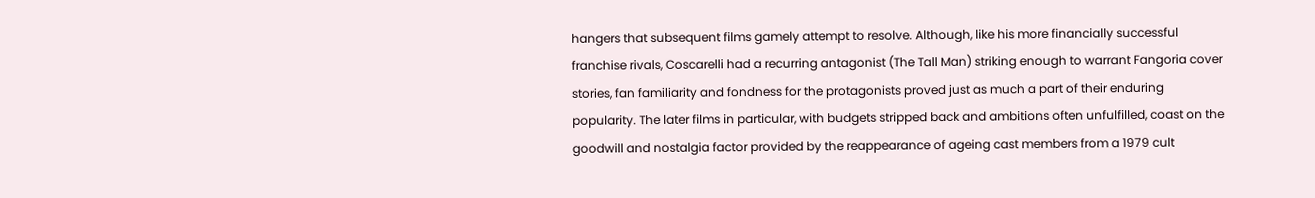hangers that subsequent films gamely attempt to resolve. Although, like his more financially successful franchise rivals, Coscarelli had a recurring antagonist (The Tall Man) striking enough to warrant Fangoria cover stories, fan familiarity and fondness for the protagonists proved just as much a part of their enduring popularity. The later films in particular, with budgets stripped back and ambitions often unfulfilled, coast on the goodwill and nostalgia factor provided by the reappearance of ageing cast members from a 1979 cult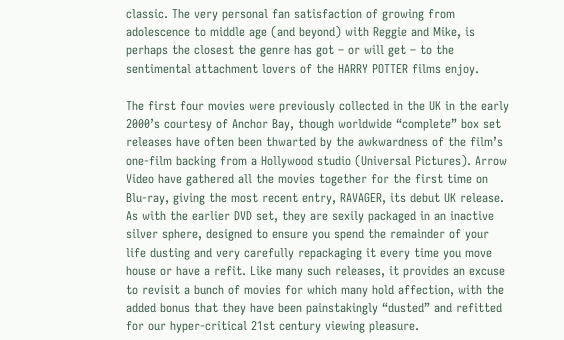classic. The very personal fan satisfaction of growing from adolescence to middle age (and beyond) with Reggie and Mike, is perhaps the closest the genre has got – or will get – to the sentimental attachment lovers of the HARRY POTTER films enjoy.

The first four movies were previously collected in the UK in the early 2000’s courtesy of Anchor Bay, though worldwide “complete” box set releases have often been thwarted by the awkwardness of the film’s one-film backing from a Hollywood studio (Universal Pictures). Arrow Video have gathered all the movies together for the first time on Blu-ray, giving the most recent entry, RAVAGER, its debut UK release. As with the earlier DVD set, they are sexily packaged in an inactive silver sphere, designed to ensure you spend the remainder of your life dusting and very carefully repackaging it every time you move house or have a refit. Like many such releases, it provides an excuse to revisit a bunch of movies for which many hold affection, with the added bonus that they have been painstakingly “dusted” and refitted for our hyper-critical 21st century viewing pleasure.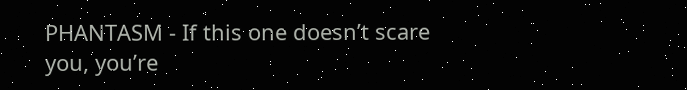PHANTASM - If this one doesn’t scare you, you’re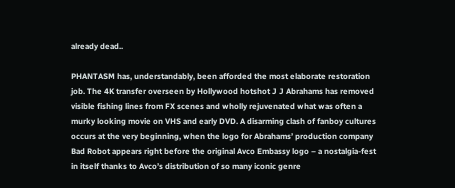already dead..

PHANTASM has, understandably, been afforded the most elaborate restoration job. The 4K transfer overseen by Hollywood hotshot J J Abrahams has removed visible fishing lines from FX scenes and wholly rejuvenated what was often a murky looking movie on VHS and early DVD. A disarming clash of fanboy cultures occurs at the very beginning, when the logo for Abrahams’ production company Bad Robot appears right before the original Avco Embassy logo – a nostalgia-fest in itself thanks to Avco’s distribution of so many iconic genre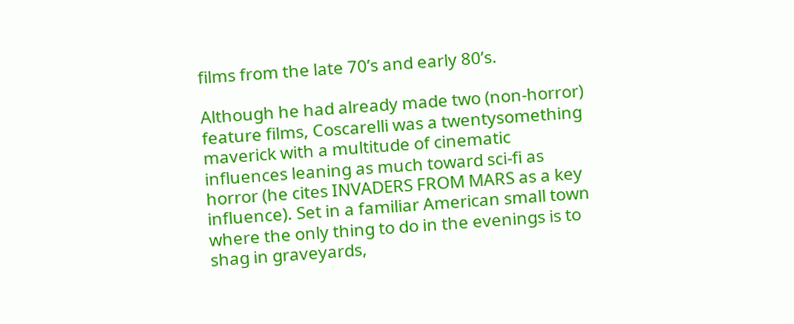films from the late 70’s and early 80’s.

Although he had already made two (non-horror) feature films, Coscarelli was a twentysomething maverick with a multitude of cinematic influences leaning as much toward sci-fi as horror (he cites INVADERS FROM MARS as a key influence). Set in a familiar American small town where the only thing to do in the evenings is to shag in graveyards,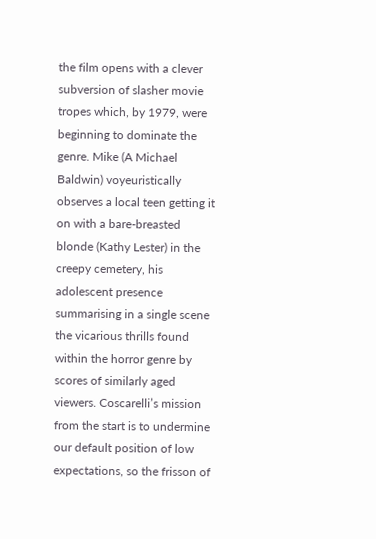the film opens with a clever subversion of slasher movie tropes which, by 1979, were beginning to dominate the genre. Mike (A Michael Baldwin) voyeuristically observes a local teen getting it on with a bare-breasted blonde (Kathy Lester) in the creepy cemetery, his adolescent presence summarising in a single scene the vicarious thrills found within the horror genre by scores of similarly aged viewers. Coscarelli’s mission from the start is to undermine our default position of low expectations, so the frisson of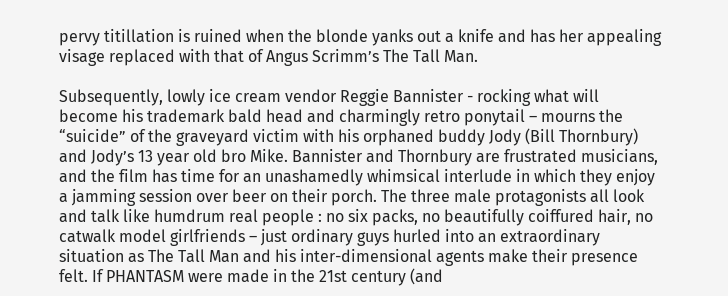pervy titillation is ruined when the blonde yanks out a knife and has her appealing visage replaced with that of Angus Scrimm’s The Tall Man.

Subsequently, lowly ice cream vendor Reggie Bannister - rocking what will become his trademark bald head and charmingly retro ponytail – mourns the “suicide” of the graveyard victim with his orphaned buddy Jody (Bill Thornbury) and Jody’s 13 year old bro Mike. Bannister and Thornbury are frustrated musicians, and the film has time for an unashamedly whimsical interlude in which they enjoy a jamming session over beer on their porch. The three male protagonists all look and talk like humdrum real people : no six packs, no beautifully coiffured hair, no catwalk model girlfriends – just ordinary guys hurled into an extraordinary situation as The Tall Man and his inter-dimensional agents make their presence felt. If PHANTASM were made in the 21st century (and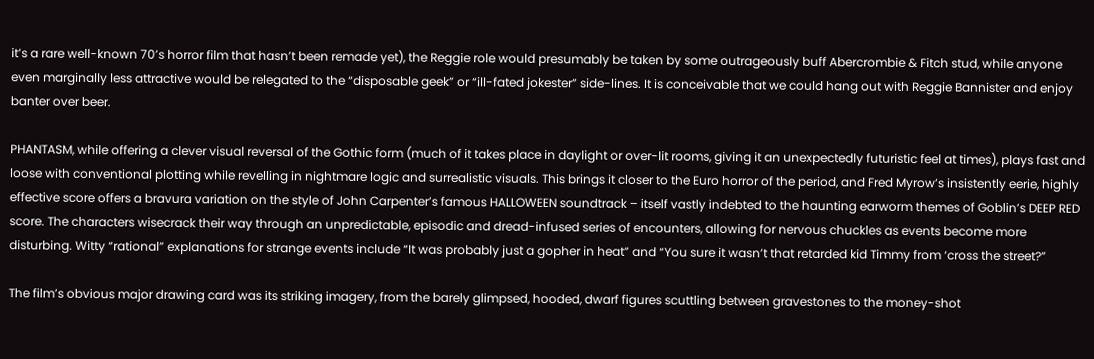it’s a rare well-known 70’s horror film that hasn’t been remade yet), the Reggie role would presumably be taken by some outrageously buff Abercrombie & Fitch stud, while anyone even marginally less attractive would be relegated to the “disposable geek” or “ill-fated jokester” side-lines. It is conceivable that we could hang out with Reggie Bannister and enjoy banter over beer.

PHANTASM, while offering a clever visual reversal of the Gothic form (much of it takes place in daylight or over-lit rooms, giving it an unexpectedly futuristic feel at times), plays fast and loose with conventional plotting while revelling in nightmare logic and surrealistic visuals. This brings it closer to the Euro horror of the period, and Fred Myrow’s insistently eerie, highly effective score offers a bravura variation on the style of John Carpenter’s famous HALLOWEEN soundtrack – itself vastly indebted to the haunting earworm themes of Goblin’s DEEP RED score. The characters wisecrack their way through an unpredictable, episodic and dread-infused series of encounters, allowing for nervous chuckles as events become more disturbing. Witty “rational” explanations for strange events include “It was probably just a gopher in heat” and “You sure it wasn’t that retarded kid Timmy from ‘cross the street?”

The film’s obvious major drawing card was its striking imagery, from the barely glimpsed, hooded, dwarf figures scuttling between gravestones to the money-shot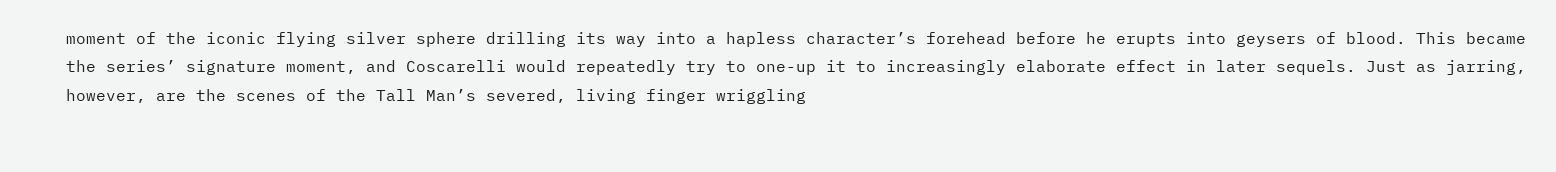moment of the iconic flying silver sphere drilling its way into a hapless character’s forehead before he erupts into geysers of blood. This became the series’ signature moment, and Coscarelli would repeatedly try to one-up it to increasingly elaborate effect in later sequels. Just as jarring, however, are the scenes of the Tall Man’s severed, living finger wriggling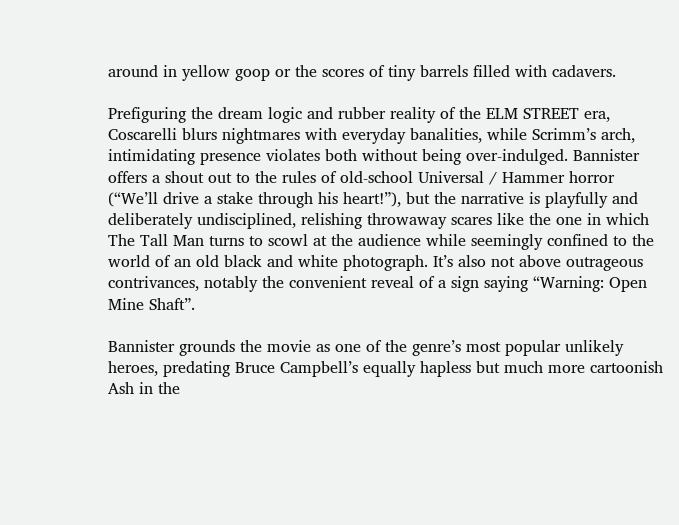around in yellow goop or the scores of tiny barrels filled with cadavers.

Prefiguring the dream logic and rubber reality of the ELM STREET era, Coscarelli blurs nightmares with everyday banalities, while Scrimm’s arch, intimidating presence violates both without being over-indulged. Bannister offers a shout out to the rules of old-school Universal / Hammer horror (“We’ll drive a stake through his heart!”), but the narrative is playfully and deliberately undisciplined, relishing throwaway scares like the one in which The Tall Man turns to scowl at the audience while seemingly confined to the world of an old black and white photograph. It’s also not above outrageous contrivances, notably the convenient reveal of a sign saying “Warning: Open Mine Shaft”.

Bannister grounds the movie as one of the genre’s most popular unlikely heroes, predating Bruce Campbell’s equally hapless but much more cartoonish Ash in the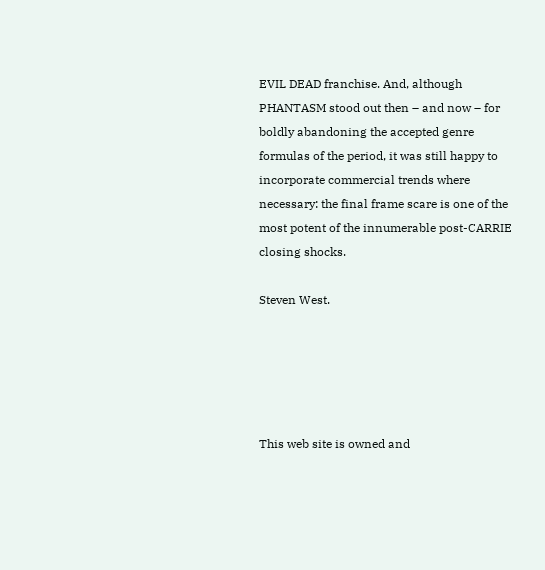EVIL DEAD franchise. And, although PHANTASM stood out then – and now – for boldly abandoning the accepted genre formulas of the period, it was still happy to incorporate commercial trends where necessary: the final frame scare is one of the most potent of the innumerable post-CARRIE closing shocks.

Steven West.





This web site is owned and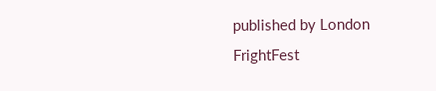published by London FrightFest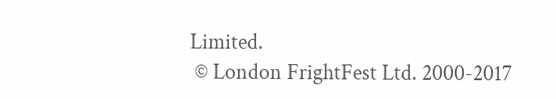Limited.
 © London FrightFest Ltd. 2000-2017